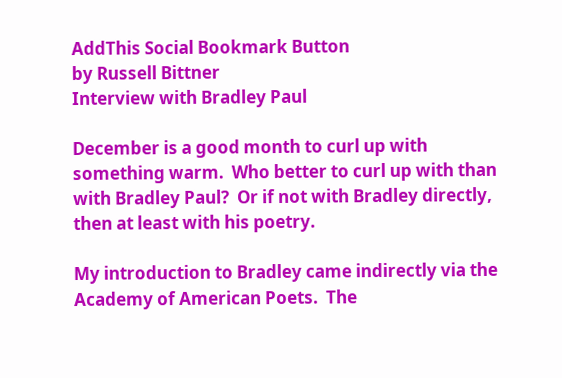AddThis Social Bookmark Button
by Russell Bittner
Interview with Bradley Paul

December is a good month to curl up with something warm.  Who better to curl up with than with Bradley Paul?  Or if not with Bradley directly, then at least with his poetry.

My introduction to Bradley came indirectly via the Academy of American Poets.  The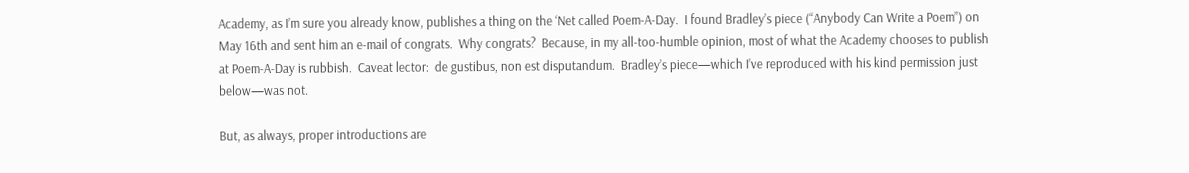Academy, as I’m sure you already know, publishes a thing on the ‘Net called Poem-A-Day.  I found Bradley’s piece (“Anybody Can Write a Poem”) on May 16th and sent him an e-mail of congrats.  Why congrats?  Because, in my all-too-humble opinion, most of what the Academy chooses to publish at Poem-A-Day is rubbish.  Caveat lector:  de gustibus, non est disputandum.  Bradley’s piece—which I’ve reproduced with his kind permission just below—was not.

But, as always, proper introductions are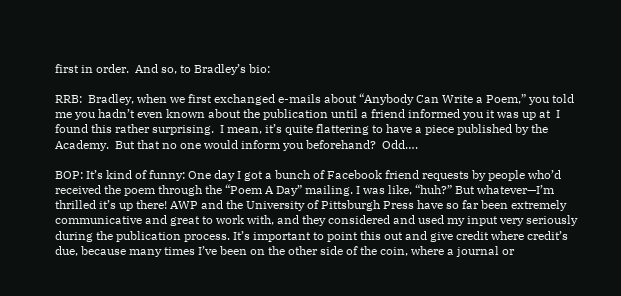first in order.  And so, to Bradley’s bio:

RRB:  Bradley, when we first exchanged e-mails about “Anybody Can Write a Poem,” you told me you hadn’t even known about the publication until a friend informed you it was up at  I found this rather surprising.  I mean, it’s quite flattering to have a piece published by the Academy.  But that no one would inform you beforehand?  Odd….

BOP: It’s kind of funny: One day I got a bunch of Facebook friend requests by people who’d received the poem through the “Poem A Day” mailing. I was like, “huh?” But whatever—I’m thrilled it’s up there! AWP and the University of Pittsburgh Press have so far been extremely communicative and great to work with, and they considered and used my input very seriously during the publication process. It’s important to point this out and give credit where credit’s due, because many times I’ve been on the other side of the coin, where a journal or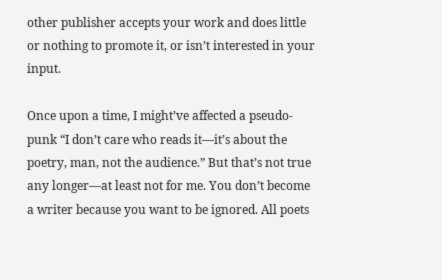other publisher accepts your work and does little or nothing to promote it, or isn’t interested in your input.

Once upon a time, I might’ve affected a pseudo-punk “I don’t care who reads it—it’s about the poetry, man, not the audience.” But that’s not true any longer—at least not for me. You don’t become a writer because you want to be ignored. All poets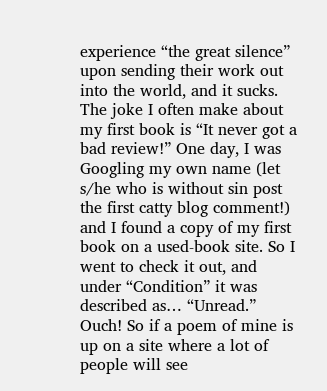experience “the great silence” upon sending their work out into the world, and it sucks. The joke I often make about my first book is “It never got a bad review!” One day, I was Googling my own name (let s/he who is without sin post the first catty blog comment!) and I found a copy of my first book on a used-book site. So I went to check it out, and under “Condition” it was described as… “Unread.” Ouch! So if a poem of mine is up on a site where a lot of people will see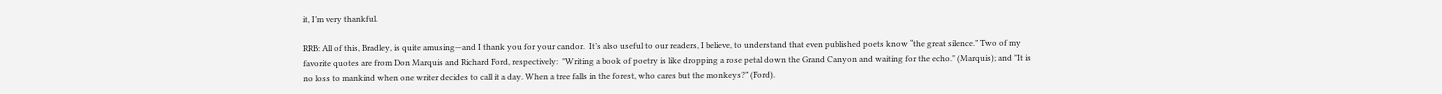it, I’m very thankful.

RRB: All of this, Bradley, is quite amusing—and I thank you for your candor.  It’s also useful to our readers, I believe, to understand that even published poets know “the great silence.” Two of my favorite quotes are from Don Marquis and Richard Ford, respectively:  "Writing a book of poetry is like dropping a rose petal down the Grand Canyon and waiting for the echo." (Marquis); and "It is no loss to mankind when one writer decides to call it a day. When a tree falls in the forest, who cares but the monkeys?” (Ford).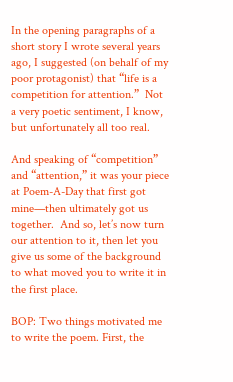In the opening paragraphs of a short story I wrote several years ago, I suggested (on behalf of my poor protagonist) that “life is a competition for attention.”  Not a very poetic sentiment, I know, but unfortunately all too real.

And speaking of “competition” and “attention,” it was your piece at Poem-A-Day that first got mine—then ultimately got us together.  And so, let’s now turn our attention to it, then let you give us some of the background to what moved you to write it in the first place.

BOP: Two things motivated me to write the poem. First, the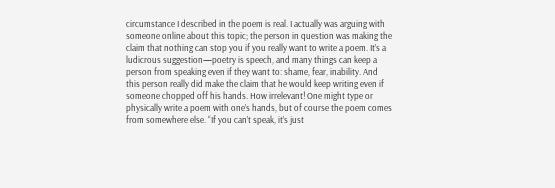circumstance I described in the poem is real. I actually was arguing with someone online about this topic; the person in question was making the claim that nothing can stop you if you really want to write a poem. It’s a ludicrous suggestion—poetry is speech, and many things can keep a person from speaking even if they want to: shame, fear, inability. And this person really did make the claim that he would keep writing even if someone chopped off his hands. How irrelevant! One might type or physically write a poem with one’s hands, but of course the poem comes from somewhere else. “If you can’t speak, it’s just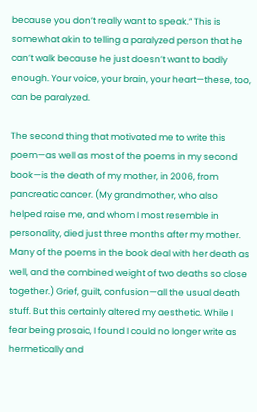because you don’t really want to speak.” This is somewhat akin to telling a paralyzed person that he can’t walk because he just doesn’t want to badly enough. Your voice, your brain, your heart—these, too, can be paralyzed.

The second thing that motivated me to write this poem—as well as most of the poems in my second book—is the death of my mother, in 2006, from pancreatic cancer. (My grandmother, who also helped raise me, and whom I most resemble in personality, died just three months after my mother. Many of the poems in the book deal with her death as well, and the combined weight of two deaths so close together.) Grief, guilt, confusion—all the usual death stuff. But this certainly altered my aesthetic. While I fear being prosaic, I found I could no longer write as hermetically and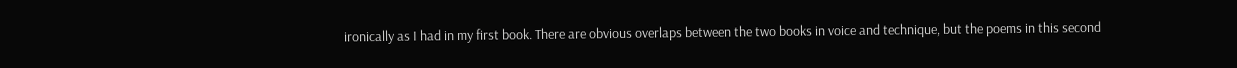ironically as I had in my first book. There are obvious overlaps between the two books in voice and technique, but the poems in this second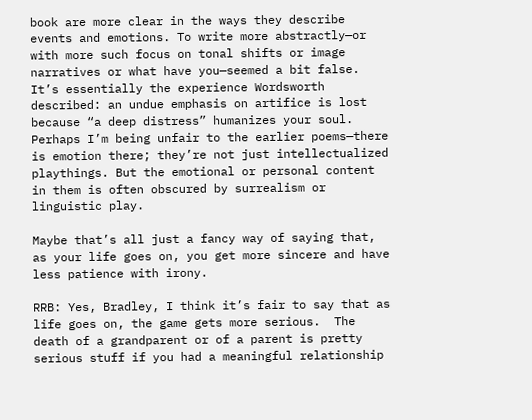book are more clear in the ways they describe events and emotions. To write more abstractly—or with more such focus on tonal shifts or image narratives or what have you—seemed a bit false. It’s essentially the experience Wordsworth described: an undue emphasis on artifice is lost because “a deep distress” humanizes your soul.  Perhaps I’m being unfair to the earlier poems—there is emotion there; they’re not just intellectualized playthings. But the emotional or personal content in them is often obscured by surrealism or linguistic play.

Maybe that’s all just a fancy way of saying that, as your life goes on, you get more sincere and have less patience with irony.

RRB: Yes, Bradley, I think it’s fair to say that as life goes on, the game gets more serious.  The death of a grandparent or of a parent is pretty serious stuff if you had a meaningful relationship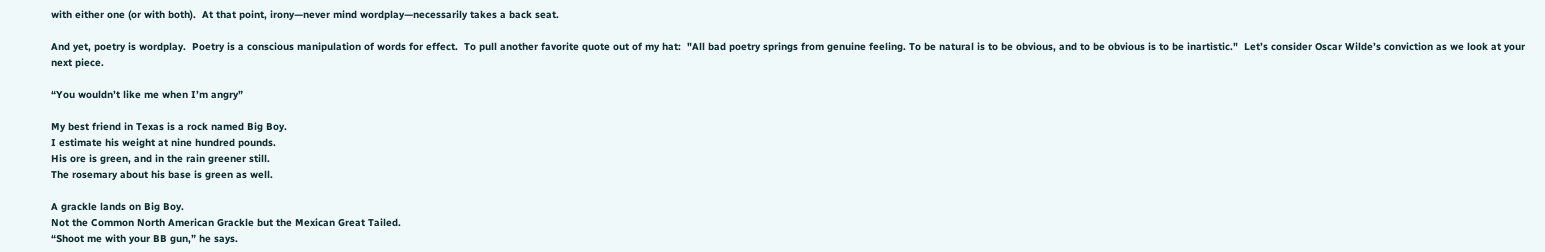with either one (or with both).  At that point, irony—never mind wordplay—necessarily takes a back seat.

And yet, poetry is wordplay.  Poetry is a conscious manipulation of words for effect.  To pull another favorite quote out of my hat:  "All bad poetry springs from genuine feeling. To be natural is to be obvious, and to be obvious is to be inartistic."  Let’s consider Oscar Wilde’s conviction as we look at your next piece.

“You wouldn’t like me when I’m angry”

My best friend in Texas is a rock named Big Boy.
I estimate his weight at nine hundred pounds.
His ore is green, and in the rain greener still.
The rosemary about his base is green as well.

A grackle lands on Big Boy.
Not the Common North American Grackle but the Mexican Great Tailed.
“Shoot me with your BB gun,” he says.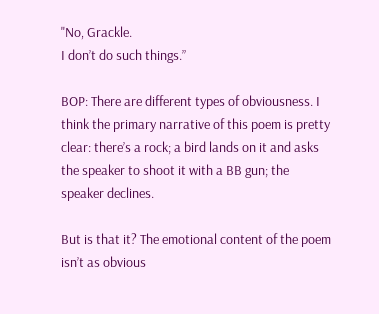"No, Grackle.
I don’t do such things.”

BOP: There are different types of obviousness. I think the primary narrative of this poem is pretty clear: there’s a rock; a bird lands on it and asks the speaker to shoot it with a BB gun; the speaker declines.

But is that it? The emotional content of the poem isn’t as obvious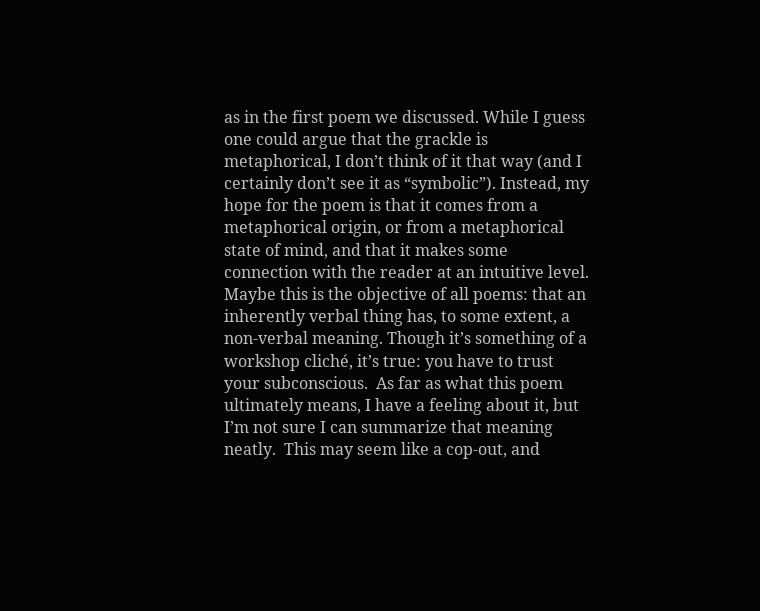as in the first poem we discussed. While I guess one could argue that the grackle is metaphorical, I don’t think of it that way (and I certainly don’t see it as “symbolic”). Instead, my hope for the poem is that it comes from a metaphorical origin, or from a metaphorical state of mind, and that it makes some connection with the reader at an intuitive level. Maybe this is the objective of all poems: that an inherently verbal thing has, to some extent, a non-verbal meaning. Though it’s something of a workshop cliché, it’s true: you have to trust your subconscious.  As far as what this poem ultimately means, I have a feeling about it, but I’m not sure I can summarize that meaning neatly.  This may seem like a cop-out, and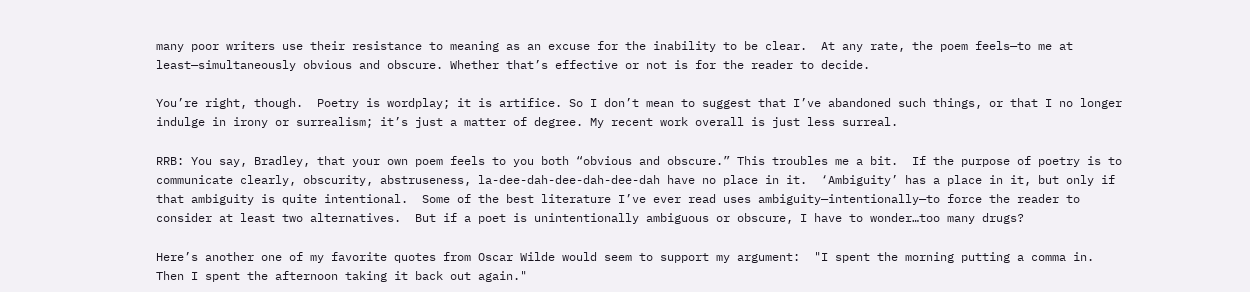many poor writers use their resistance to meaning as an excuse for the inability to be clear.  At any rate, the poem feels—to me at least—simultaneously obvious and obscure. Whether that’s effective or not is for the reader to decide.

You’re right, though.  Poetry is wordplay; it is artifice. So I don’t mean to suggest that I’ve abandoned such things, or that I no longer indulge in irony or surrealism; it’s just a matter of degree. My recent work overall is just less surreal.

RRB: You say, Bradley, that your own poem feels to you both “obvious and obscure.” This troubles me a bit.  If the purpose of poetry is to communicate clearly, obscurity, abstruseness, la-dee-dah-dee-dah-dee-dah have no place in it.  ‘Ambiguity’ has a place in it, but only if that ambiguity is quite intentional.  Some of the best literature I’ve ever read uses ambiguity—intentionally—to force the reader to consider at least two alternatives.  But if a poet is unintentionally ambiguous or obscure, I have to wonder…too many drugs?

Here’s another one of my favorite quotes from Oscar Wilde would seem to support my argument:  "I spent the morning putting a comma in. Then I spent the afternoon taking it back out again."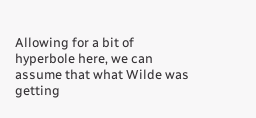Allowing for a bit of hyperbole here, we can assume that what Wilde was getting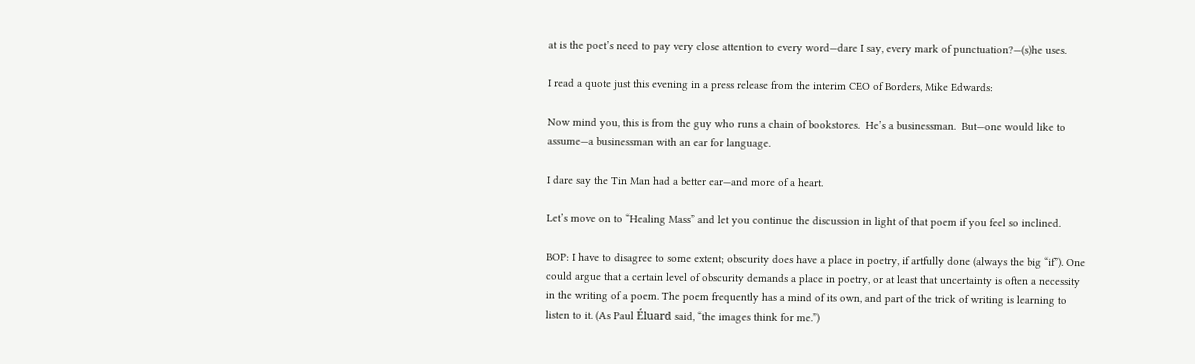at is the poet’s need to pay very close attention to every word—dare I say, every mark of punctuation?—(s)he uses.

I read a quote just this evening in a press release from the interim CEO of Borders, Mike Edwards:

Now mind you, this is from the guy who runs a chain of bookstores.  He’s a businessman.  But—one would like to assume—a businessman with an ear for language.

I dare say the Tin Man had a better ear—and more of a heart.

Let’s move on to “Healing Mass” and let you continue the discussion in light of that poem if you feel so inclined.

BOP: I have to disagree to some extent; obscurity does have a place in poetry, if artfully done (always the big “if”). One could argue that a certain level of obscurity demands a place in poetry, or at least that uncertainty is often a necessity in the writing of a poem. The poem frequently has a mind of its own, and part of the trick of writing is learning to listen to it. (As Paul Éluard said, “the images think for me.”)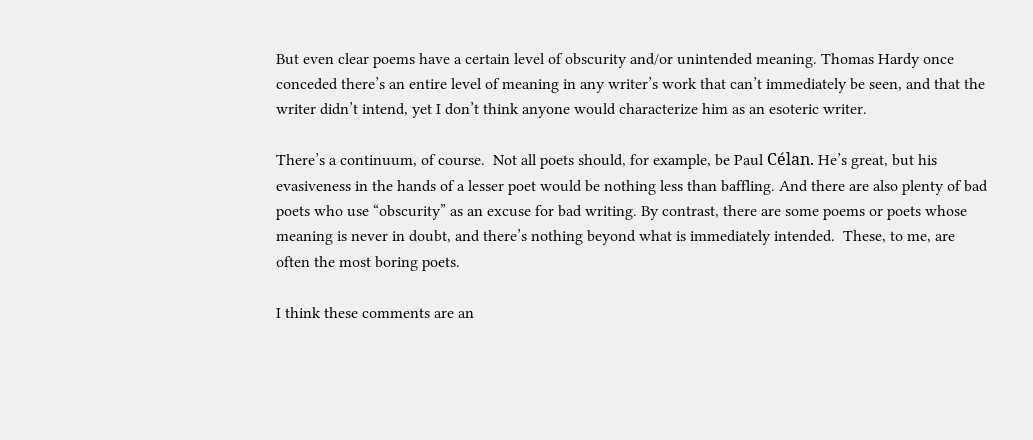But even clear poems have a certain level of obscurity and/or unintended meaning. Thomas Hardy once conceded there’s an entire level of meaning in any writer’s work that can’t immediately be seen, and that the writer didn’t intend, yet I don’t think anyone would characterize him as an esoteric writer.

There’s a continuum, of course.  Not all poets should, for example, be Paul Célan. He’s great, but his evasiveness in the hands of a lesser poet would be nothing less than baffling. And there are also plenty of bad poets who use “obscurity” as an excuse for bad writing. By contrast, there are some poems or poets whose meaning is never in doubt, and there’s nothing beyond what is immediately intended.  These, to me, are often the most boring poets.

I think these comments are an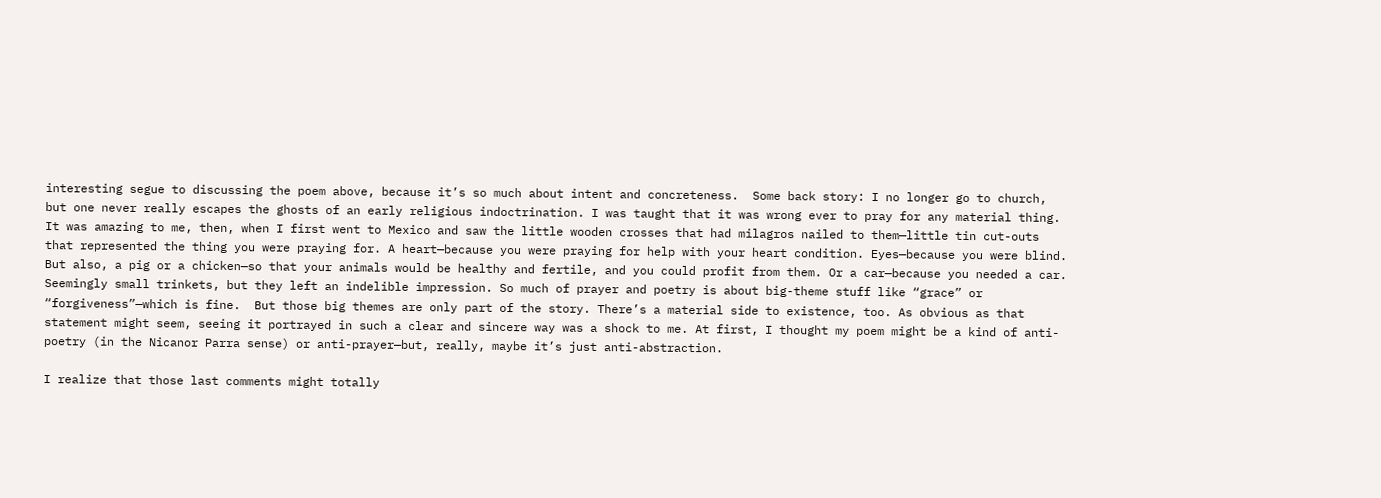interesting segue to discussing the poem above, because it’s so much about intent and concreteness.  Some back story: I no longer go to church, but one never really escapes the ghosts of an early religious indoctrination. I was taught that it was wrong ever to pray for any material thing. It was amazing to me, then, when I first went to Mexico and saw the little wooden crosses that had milagros nailed to them—little tin cut-outs that represented the thing you were praying for. A heart—because you were praying for help with your heart condition. Eyes—because you were blind. But also, a pig or a chicken—so that your animals would be healthy and fertile, and you could profit from them. Or a car—because you needed a car. Seemingly small trinkets, but they left an indelible impression. So much of prayer and poetry is about big-theme stuff like “grace” or “forgiveness”—which is fine.  But those big themes are only part of the story. There’s a material side to existence, too. As obvious as that statement might seem, seeing it portrayed in such a clear and sincere way was a shock to me. At first, I thought my poem might be a kind of anti-poetry (in the Nicanor Parra sense) or anti-prayer—but, really, maybe it’s just anti-abstraction.

I realize that those last comments might totally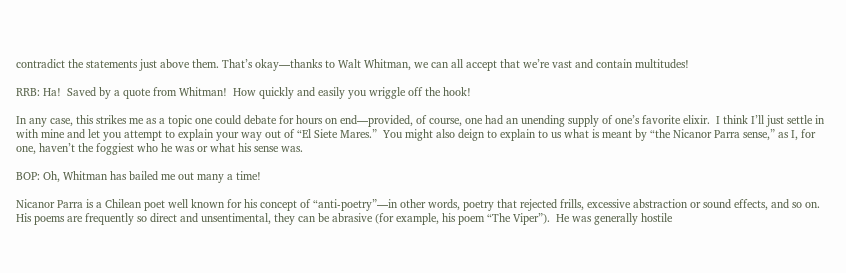contradict the statements just above them. That’s okay—thanks to Walt Whitman, we can all accept that we’re vast and contain multitudes!

RRB: Ha!  Saved by a quote from Whitman!  How quickly and easily you wriggle off the hook!

In any case, this strikes me as a topic one could debate for hours on end—provided, of course, one had an unending supply of one’s favorite elixir.  I think I’ll just settle in with mine and let you attempt to explain your way out of “El Siete Mares.”  You might also deign to explain to us what is meant by “the Nicanor Parra sense,” as I, for one, haven’t the foggiest who he was or what his sense was.

BOP: Oh, Whitman has bailed me out many a time!

Nicanor Parra is a Chilean poet well known for his concept of “anti-poetry”—in other words, poetry that rejected frills, excessive abstraction or sound effects, and so on. His poems are frequently so direct and unsentimental, they can be abrasive (for example, his poem “The Viper”).  He was generally hostile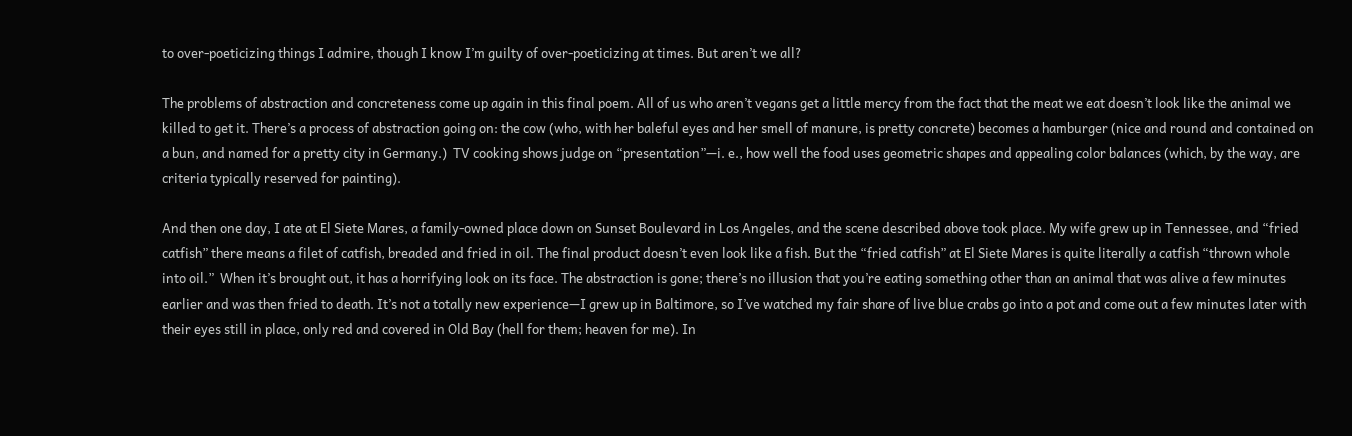to over-poeticizing things I admire, though I know I’m guilty of over-poeticizing at times. But aren’t we all?

The problems of abstraction and concreteness come up again in this final poem. All of us who aren’t vegans get a little mercy from the fact that the meat we eat doesn’t look like the animal we killed to get it. There’s a process of abstraction going on: the cow (who, with her baleful eyes and her smell of manure, is pretty concrete) becomes a hamburger (nice and round and contained on a bun, and named for a pretty city in Germany.)  TV cooking shows judge on “presentation”—i. e., how well the food uses geometric shapes and appealing color balances (which, by the way, are criteria typically reserved for painting).

And then one day, I ate at El Siete Mares, a family-owned place down on Sunset Boulevard in Los Angeles, and the scene described above took place. My wife grew up in Tennessee, and “fried catfish” there means a filet of catfish, breaded and fried in oil. The final product doesn’t even look like a fish. But the “fried catfish” at El Siete Mares is quite literally a catfish “thrown whole into oil.”  When it’s brought out, it has a horrifying look on its face. The abstraction is gone; there’s no illusion that you’re eating something other than an animal that was alive a few minutes earlier and was then fried to death. It’s not a totally new experience—I grew up in Baltimore, so I’ve watched my fair share of live blue crabs go into a pot and come out a few minutes later with their eyes still in place, only red and covered in Old Bay (hell for them; heaven for me). In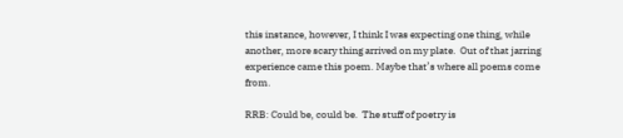this instance, however, I think I was expecting one thing, while another, more scary thing arrived on my plate.  Out of that jarring experience came this poem. Maybe that’s where all poems come from.

RRB: Could be, could be.  The stuff of poetry is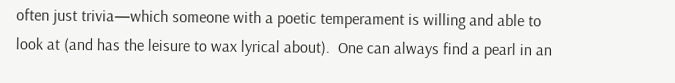often just trivia—which someone with a poetic temperament is willing and able to look at (and has the leisure to wax lyrical about).  One can always find a pearl in an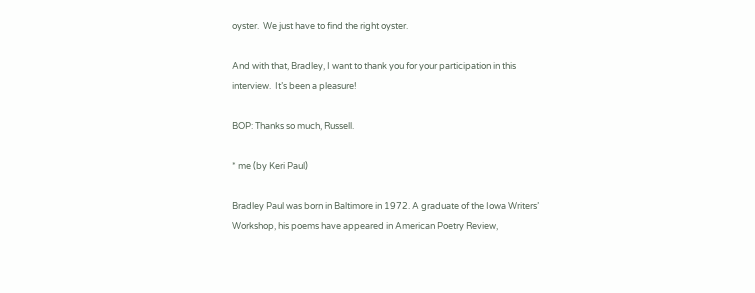oyster.  We just have to find the right oyster.

And with that, Bradley, I want to thank you for your participation in this interview.  It’s been a pleasure!

BOP: Thanks so much, Russell.

* me (by Keri Paul)

Bradley Paul was born in Baltimore in 1972. A graduate of the Iowa Writers’ Workshop, his poems have appeared in American Poetry Review,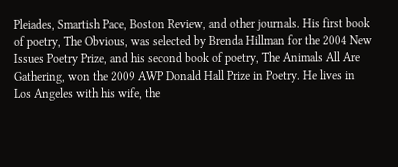Pleiades, Smartish Pace, Boston Review, and other journals. His first book of poetry, The Obvious, was selected by Brenda Hillman for the 2004 New Issues Poetry Prize, and his second book of poetry, The Animals All Are Gathering, won the 2009 AWP Donald Hall Prize in Poetry. He lives in Los Angeles with his wife, the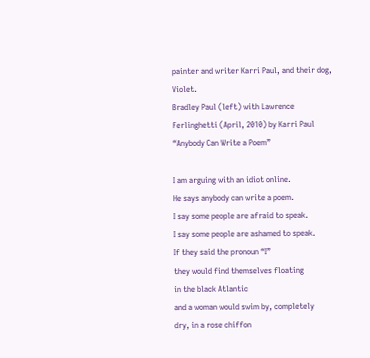painter and writer Karri Paul, and their dog, Violet.
Bradley Paul (left) with Lawrence Ferlinghetti (April, 2010) by Karri Paul
“Anybody Can Write a Poem”

I am arguing with an idiot online.
He says anybody can write a poem.
I say some people are afraid to speak.
I say some people are ashamed to speak.
If they said the pronoun “I”
they would find themselves floating
in the black Atlantic
and a woman would swim by, completely
dry, in a rose chiffon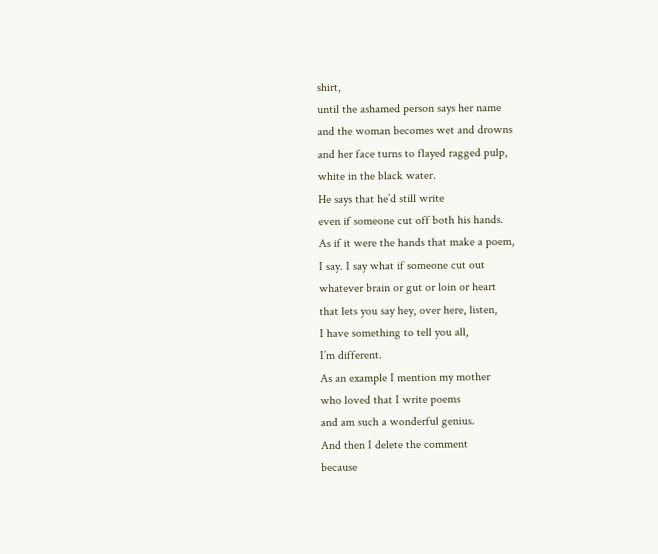shirt,
until the ashamed person says her name
and the woman becomes wet and drowns
and her face turns to flayed ragged pulp,
white in the black water.
He says that he’d still write
even if someone cut off both his hands.
As if it were the hands that make a poem,
I say. I say what if someone cut out
whatever brain or gut or loin or heart
that lets you say hey, over here, listen,
I have something to tell you all,
I’m different.
As an example I mention my mother
who loved that I write poems
and am such a wonderful genius.
And then I delete the comment
because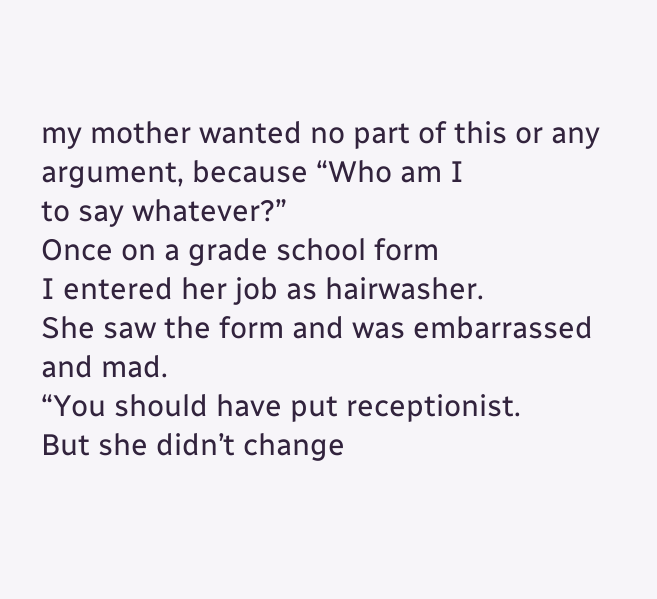my mother wanted no part of this or any
argument, because “Who am I
to say whatever?”
Once on a grade school form
I entered her job as hairwasher.
She saw the form and was embarrassed and mad.
“You should have put receptionist.
But she didn’t change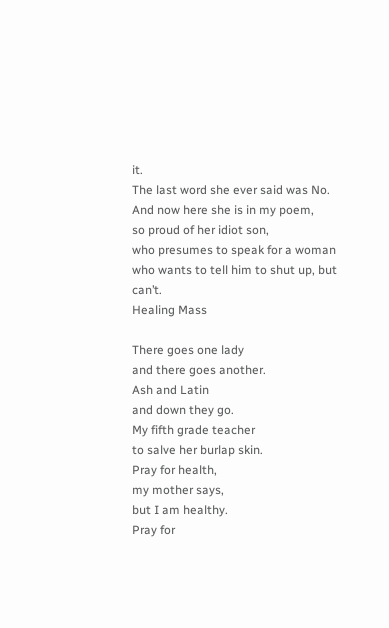it.
The last word she ever said was No.
And now here she is in my poem,
so proud of her idiot son,
who presumes to speak for a woman
who wants to tell him to shut up, but can’t.
Healing Mass

There goes one lady
and there goes another.
Ash and Latin
and down they go.
My fifth grade teacher
to salve her burlap skin.
Pray for health,
my mother says,
but I am healthy.
Pray for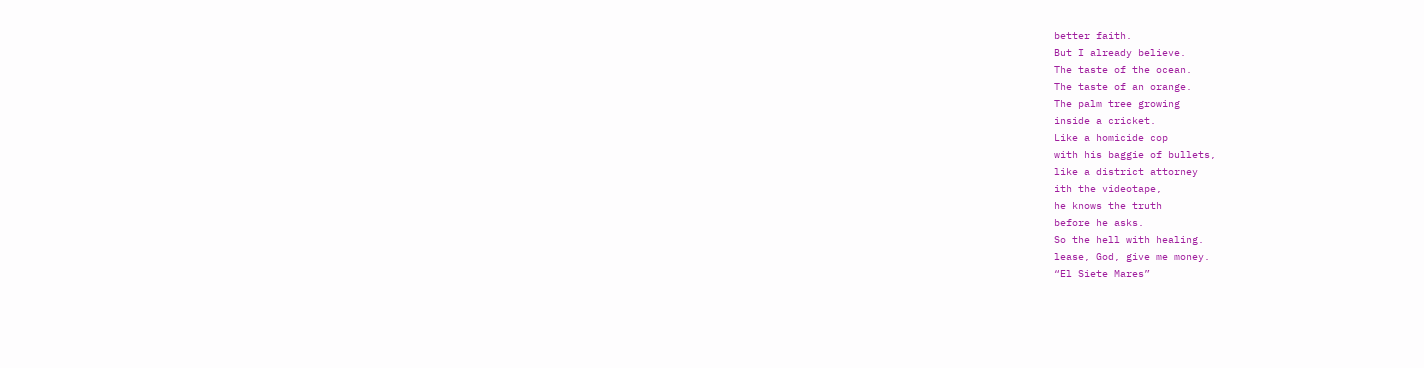better faith.
But I already believe.
The taste of the ocean.
The taste of an orange.
The palm tree growing
inside a cricket.
Like a homicide cop
with his baggie of bullets,
like a district attorney
ith the videotape,
he knows the truth
before he asks.
So the hell with healing.
lease, God, give me money.
“El Siete Mares”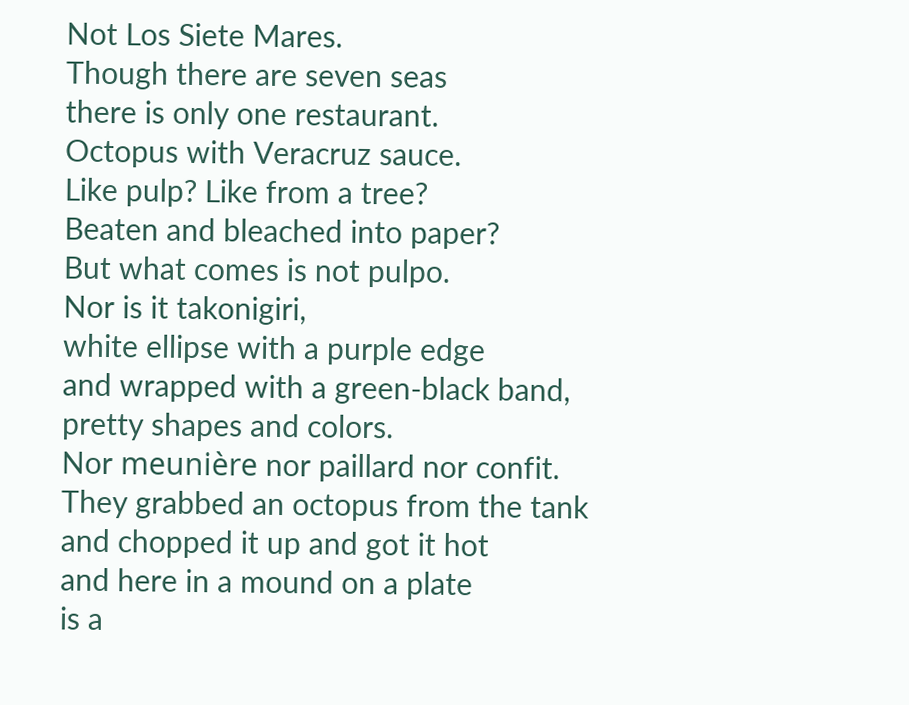Not Los Siete Mares.
Though there are seven seas
there is only one restaurant.
Octopus with Veracruz sauce.
Like pulp? Like from a tree?
Beaten and bleached into paper?
But what comes is not pulpo.
Nor is it takonigiri,
white ellipse with a purple edge
and wrapped with a green-black band,
pretty shapes and colors.
Nor meunière nor paillard nor confit.
They grabbed an octopus from the tank
and chopped it up and got it hot
and here in a mound on a plate
is a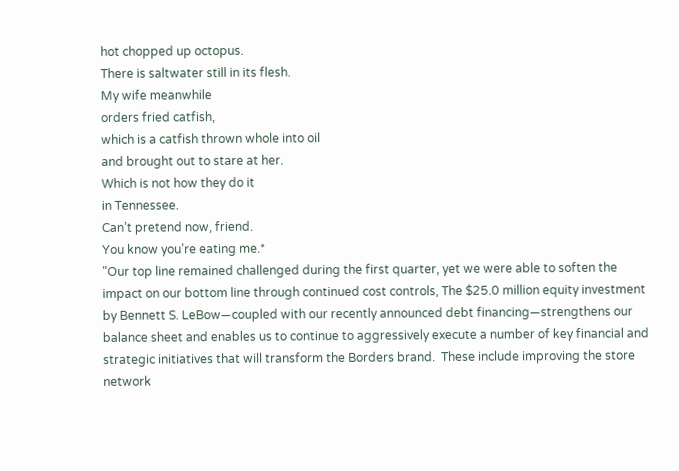hot chopped up octopus.
There is saltwater still in its flesh.
My wife meanwhile
orders fried catfish,
which is a catfish thrown whole into oil
and brought out to stare at her.
Which is not how they do it
in Tennessee.
Can’t pretend now, friend.
You know you’re eating me.*
"Our top line remained challenged during the first quarter, yet we were able to soften the impact on our bottom line through continued cost controls, The $25.0 million equity investment by Bennett S. LeBow—coupled with our recently announced debt financing—strengthens our balance sheet and enables us to continue to aggressively execute a number of key financial and strategic initiatives that will transform the Borders brand.  These include improving the store network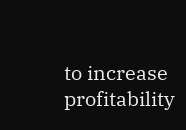to increase profitability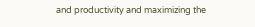and productivity and maximizing the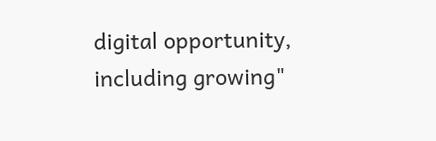digital opportunity, including growing"